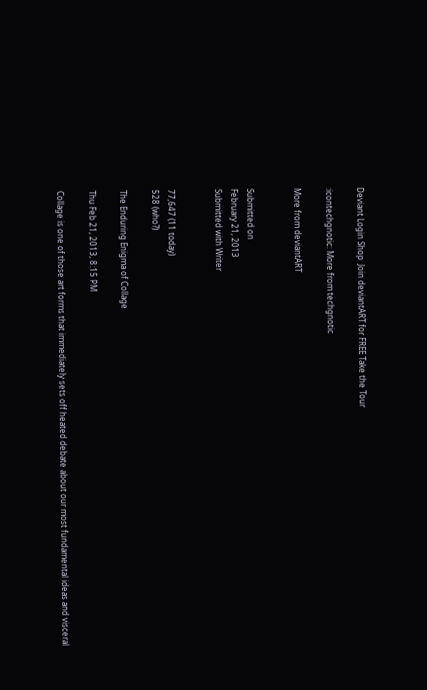Deviant Login Shop  Join deviantART for FREE Take the Tour

:icontechgnotic: More from techgnotic

More from deviantART


Submitted on
February 21, 2013
Submitted with Writer


77,647 (11 today)
528 (who?)

The Enduring Enigma of Collage

Thu Feb 21, 2013, 8:15 PM

Collage is one of those art forms that immediately sets off heated debate about our most fundamental ideas and visceral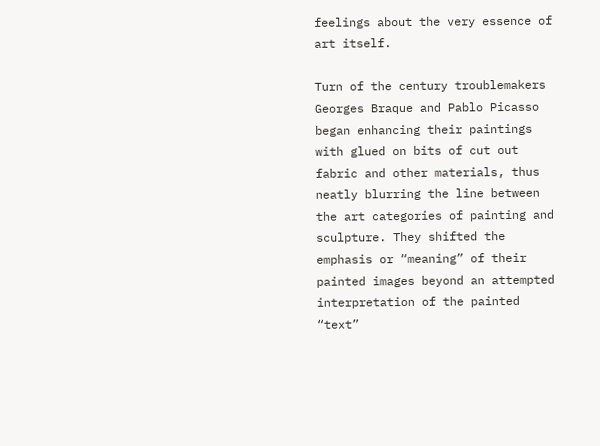feelings about the very essence of art itself.

Turn of the century troublemakers Georges Braque and Pablo Picasso began enhancing their paintings with glued on bits of cut out fabric and other materials, thus neatly blurring the line between the art categories of painting and sculpture. They shifted the emphasis or “meaning” of their painted images beyond an attempted interpretation of the painted “text”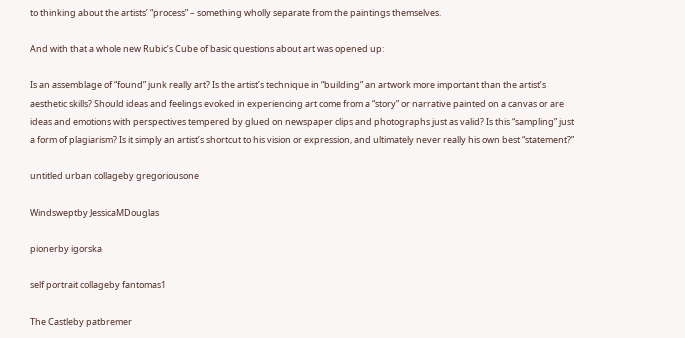to thinking about the artists’ “process” – something wholly separate from the paintings themselves.

And with that a whole new Rubic’s Cube of basic questions about art was opened up:

Is an assemblage of “found” junk really art? Is the artist’s technique in “building” an artwork more important than the artist’s aesthetic skills? Should ideas and feelings evoked in experiencing art come from a “story” or narrative painted on a canvas or are ideas and emotions with perspectives tempered by glued on newspaper clips and photographs just as valid? Is this “sampling” just a form of plagiarism? Is it simply an artist’s shortcut to his vision or expression, and ultimately never really his own best “statement?”

untitled urban collageby gregoriousone

Windsweptby JessicaMDouglas

pionerby igorska

self portrait collageby fantomas1

The Castleby patbremer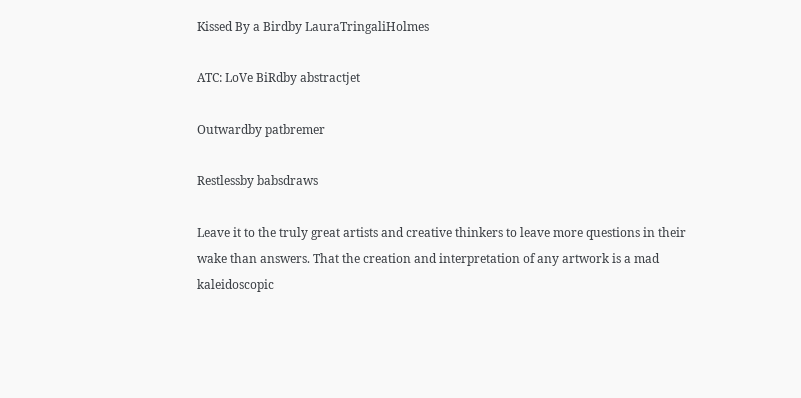Kissed By a Birdby LauraTringaliHolmes

ATC: LoVe BiRdby abstractjet

Outwardby patbremer

Restlessby babsdraws

Leave it to the truly great artists and creative thinkers to leave more questions in their wake than answers. That the creation and interpretation of any artwork is a mad kaleidoscopic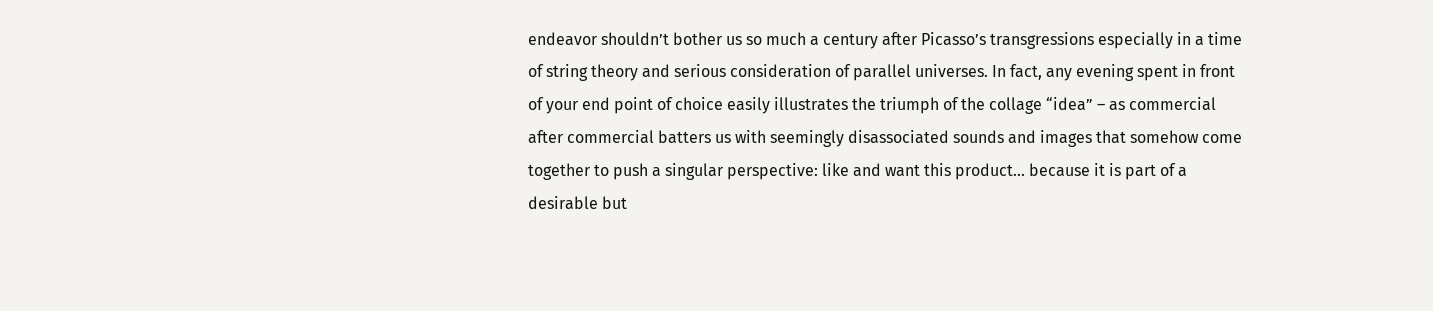endeavor shouldn’t bother us so much a century after Picasso’s transgressions especially in a time of string theory and serious consideration of parallel universes. In fact, any evening spent in front of your end point of choice easily illustrates the triumph of the collage “idea” – as commercial after commercial batters us with seemingly disassociated sounds and images that somehow come together to push a singular perspective: like and want this product... because it is part of a desirable but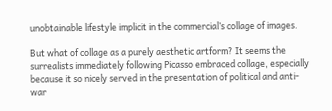unobtainable lifestyle implicit in the commercial’s collage of images.

But what of collage as a purely aesthetic artform? It seems the surrealists immediately following Picasso embraced collage, especially because it so nicely served in the presentation of political and anti-war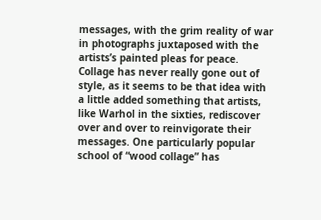messages, with the grim reality of war in photographs juxtaposed with the artists’s painted pleas for peace. Collage has never really gone out of style, as it seems to be that idea with a little added something that artists, like Warhol in the sixties, rediscover over and over to reinvigorate their messages. One particularly popular school of “wood collage” has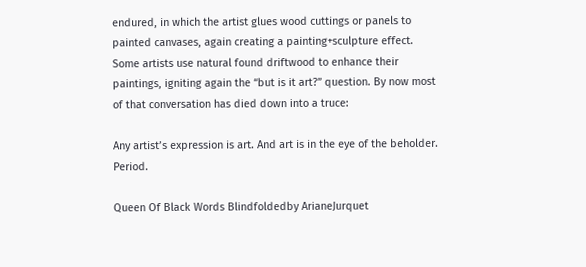endured, in which the artist glues wood cuttings or panels to painted canvases, again creating a painting+sculpture effect. Some artists use natural found driftwood to enhance their paintings, igniting again the “but is it art?” question. By now most of that conversation has died down into a truce:

Any artist’s expression is art. And art is in the eye of the beholder. Period.

Queen Of Black Words Blindfoldedby ArianeJurquet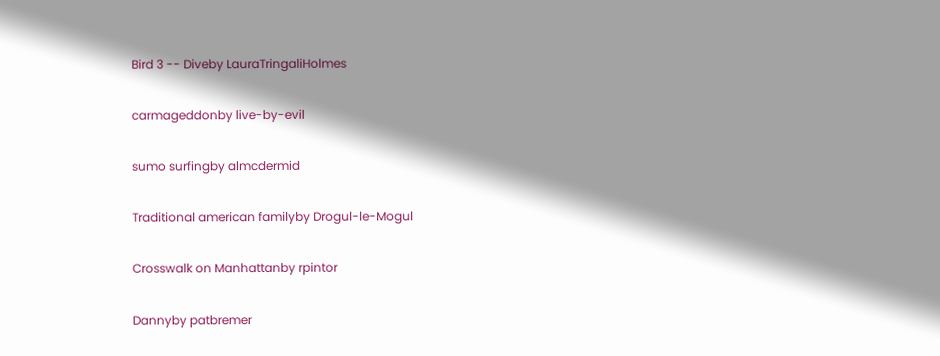Bird 3 -- Diveby LauraTringaliHolmes

carmageddonby live-by-evil

sumo surfingby almcdermid

Traditional american familyby Drogul-le-Mogul

Crosswalk on Manhattanby rpintor

Dannyby patbremer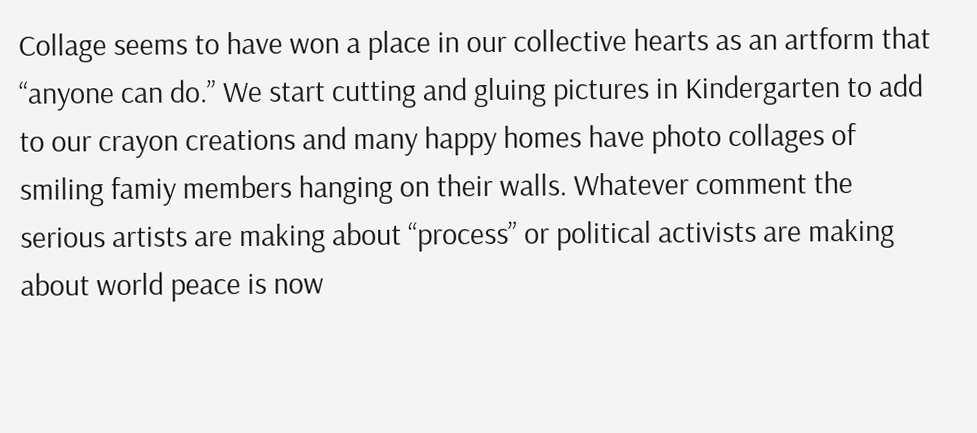Collage seems to have won a place in our collective hearts as an artform that “anyone can do.” We start cutting and gluing pictures in Kindergarten to add to our crayon creations and many happy homes have photo collages of smiling famiy members hanging on their walls. Whatever comment the serious artists are making about “process” or political activists are making about world peace is now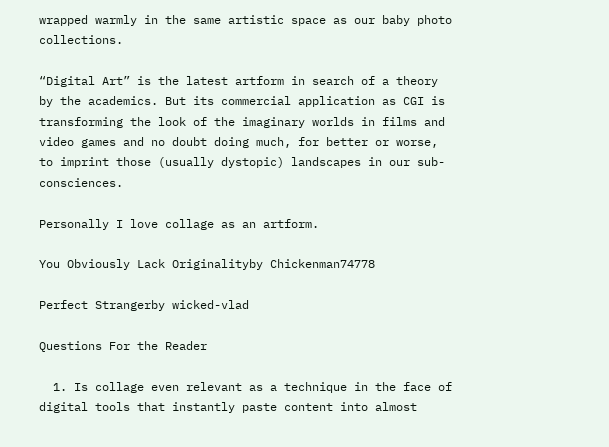wrapped warmly in the same artistic space as our baby photo collections.

“Digital Art” is the latest artform in search of a theory by the academics. But its commercial application as CGI is transforming the look of the imaginary worlds in films and video games and no doubt doing much, for better or worse, to imprint those (usually dystopic) landscapes in our sub-consciences.

Personally I love collage as an artform.

You Obviously Lack Originalityby Chickenman74778

Perfect Strangerby wicked-vlad

Questions For the Reader

  1. Is collage even relevant as a technique in the face of digital tools that instantly paste content into almost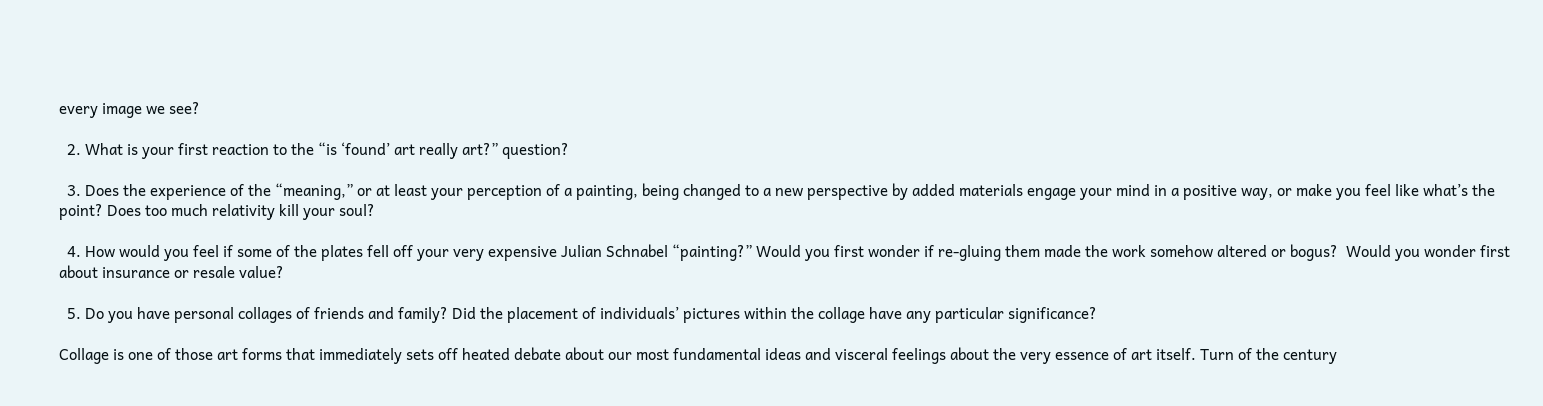every image we see?

  2. What is your first reaction to the “is ‘found’ art really art?” question?

  3. Does the experience of the “meaning,” or at least your perception of a painting, being changed to a new perspective by added materials engage your mind in a positive way, or make you feel like what’s the point? Does too much relativity kill your soul?

  4. How would you feel if some of the plates fell off your very expensive Julian Schnabel “painting?” Would you first wonder if re-gluing them made the work somehow altered or bogus?  Would you wonder first about insurance or resale value?

  5. Do you have personal collages of friends and family? Did the placement of individuals’ pictures within the collage have any particular significance?

Collage is one of those art forms that immediately sets off heated debate about our most fundamental ideas and visceral feelings about the very essence of art itself. Turn of the century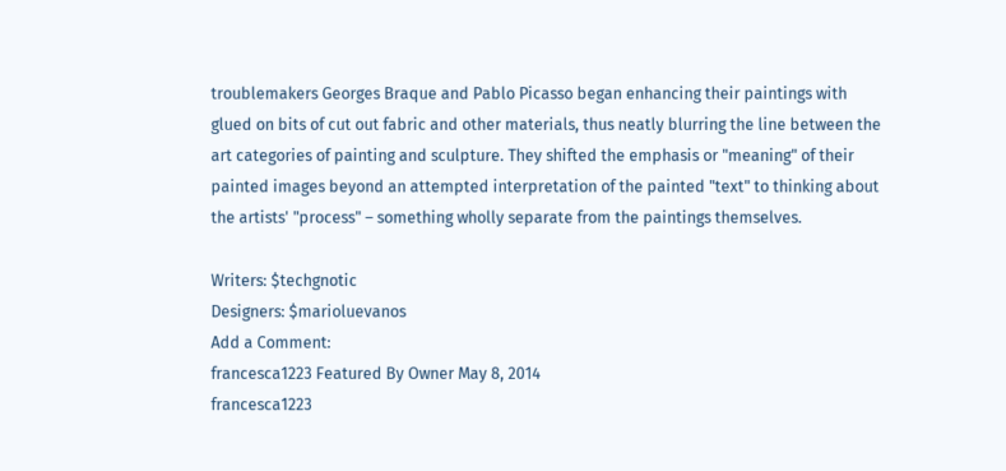troublemakers Georges Braque and Pablo Picasso began enhancing their paintings with glued on bits of cut out fabric and other materials, thus neatly blurring the line between the art categories of painting and sculpture. They shifted the emphasis or "meaning" of their painted images beyond an attempted interpretation of the painted "text" to thinking about the artists' "process" – something wholly separate from the paintings themselves.

Writers: $techgnotic
Designers: $marioluevanos
Add a Comment:
francesca1223 Featured By Owner May 8, 2014
francesca1223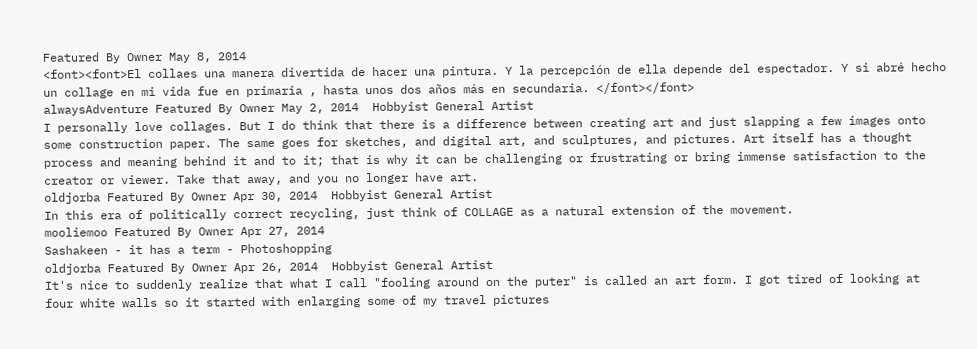Featured By Owner May 8, 2014
<font><font>El collaes una manera divertida de hacer una pintura. Y la percepción de ella depende del espectador. Y si abré hecho un collage en mi vida fue en primaria , hasta unos dos años más en secundaria. </font></font>
alwaysAdventure Featured By Owner May 2, 2014  Hobbyist General Artist
I personally love collages. But I do think that there is a difference between creating art and just slapping a few images onto some construction paper. The same goes for sketches, and digital art, and sculptures, and pictures. Art itself has a thought process and meaning behind it and to it; that is why it can be challenging or frustrating or bring immense satisfaction to the creator or viewer. Take that away, and you no longer have art.
oldjorba Featured By Owner Apr 30, 2014  Hobbyist General Artist
In this era of politically correct recycling, just think of COLLAGE as a natural extension of the movement.
mooliemoo Featured By Owner Apr 27, 2014
Sashakeen - it has a term - Photoshopping
oldjorba Featured By Owner Apr 26, 2014  Hobbyist General Artist
It's nice to suddenly realize that what I call "fooling around on the puter" is called an art form. I got tired of looking at four white walls so it started with enlarging some of my travel pictures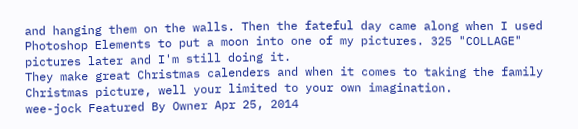and hanging them on the walls. Then the fateful day came along when I used Photoshop Elements to put a moon into one of my pictures. 325 "COLLAGE" pictures later and I'm still doing it.
They make great Christmas calenders and when it comes to taking the family Christmas picture, well your limited to your own imagination.
wee-jock Featured By Owner Apr 25, 2014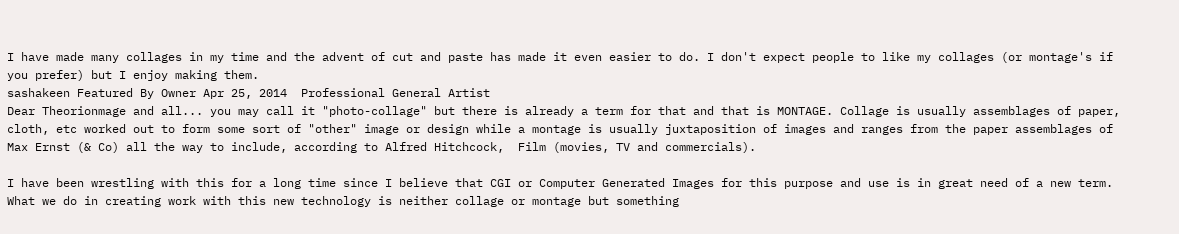I have made many collages in my time and the advent of cut and paste has made it even easier to do. I don't expect people to like my collages (or montage's if you prefer) but I enjoy making them.
sashakeen Featured By Owner Apr 25, 2014  Professional General Artist
Dear Theorionmage and all... you may call it "photo-collage" but there is already a term for that and that is MONTAGE. Collage is usually assemblages of paper, cloth, etc worked out to form some sort of "other" image or design while a montage is usually juxtaposition of images and ranges from the paper assemblages of Max Ernst (& Co) all the way to include, according to Alfred Hitchcock,  Film (movies, TV and commercials).

I have been wrestling with this for a long time since I believe that CGI or Computer Generated Images for this purpose and use is in great need of a new term. What we do in creating work with this new technology is neither collage or montage but something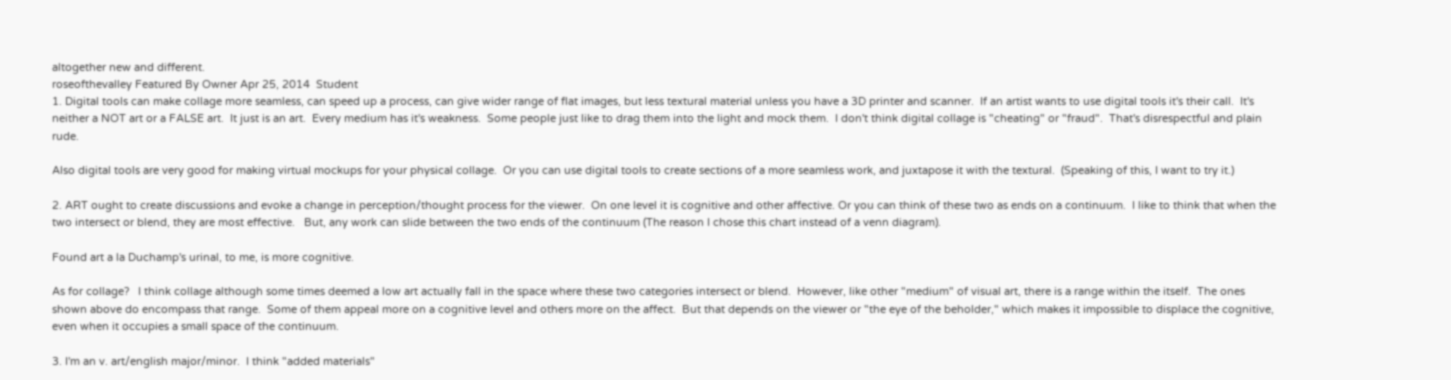altogether new and different.
roseofthevalley Featured By Owner Apr 25, 2014  Student
1. Digital tools can make collage more seamless, can speed up a process, can give wider range of flat images, but less textural material unless you have a 3D printer and scanner.  If an artist wants to use digital tools it's their call.  It's neither a NOT art or a FALSE art.  It just is an art.  Every medium has it's weakness.  Some people just like to drag them into the light and mock them.  I don't think digital collage is "cheating" or "fraud".  That's disrespectful and plain rude.

Also digital tools are very good for making virtual mockups for your physical collage.  Or you can use digital tools to create sections of a more seamless work, and juxtapose it with the textural.  (Speaking of this, I want to try it.)

2. ART ought to create discussions and evoke a change in perception/thought process for the viewer.  On one level it is cognitive and other affective. Or you can think of these two as ends on a continuum.  I like to think that when the two intersect or blend, they are most effective.   But, any work can slide between the two ends of the continuum (The reason I chose this chart instead of a venn diagram).

Found art a la Duchamp's urinal, to me, is more cognitive.

As for collage?   I think collage although some times deemed a low art actually fall in the space where these two categories intersect or blend.  However, like other "medium" of visual art, there is a range within the itself.  The ones shown above do encompass that range.  Some of them appeal more on a cognitive level and others more on the affect.  But that depends on the viewer or "the eye of the beholder," which makes it impossible to displace the cognitive, even when it occupies a small space of the continuum.

3. I'm an v. art/english major/minor.  I think "added materials"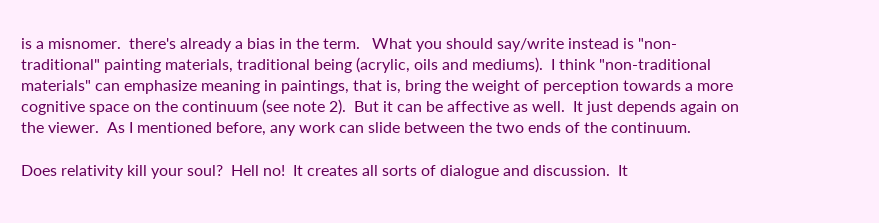is a misnomer.  there's already a bias in the term.   What you should say/write instead is "non-traditional" painting materials, traditional being (acrylic, oils and mediums).  I think "non-traditional materials" can emphasize meaning in paintings, that is, bring the weight of perception towards a more cognitive space on the continuum (see note 2).  But it can be affective as well.  It just depends again on the viewer.  As I mentioned before, any work can slide between the two ends of the continuum.

Does relativity kill your soul?  Hell no!  It creates all sorts of dialogue and discussion.  It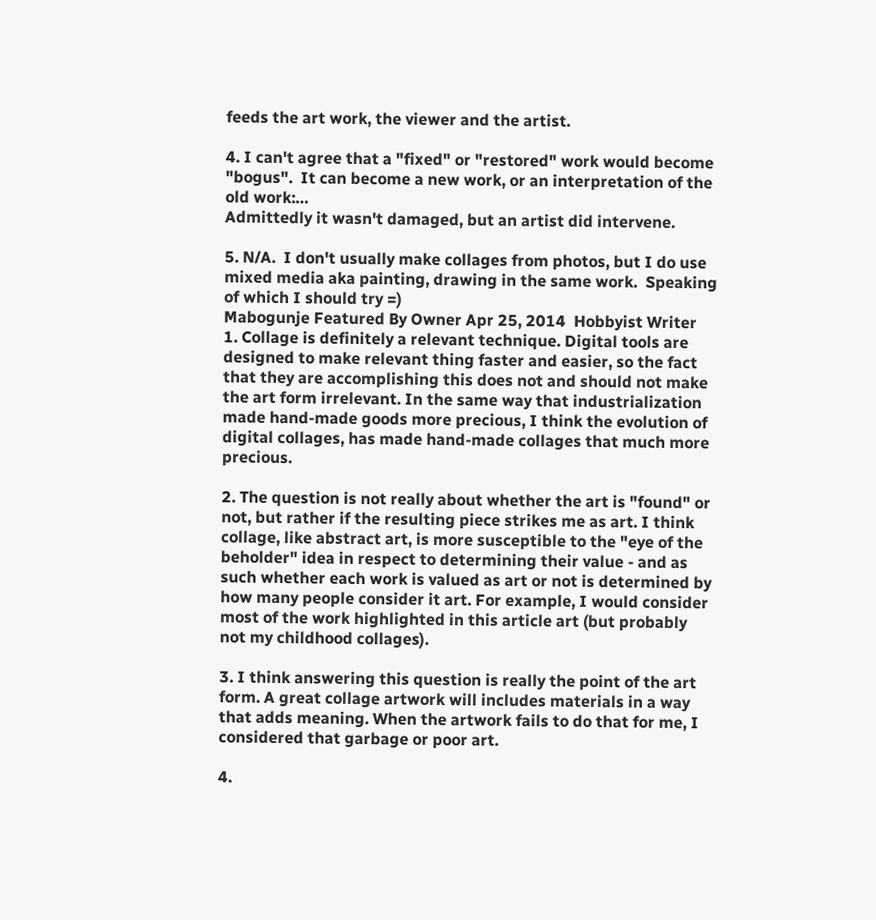feeds the art work, the viewer and the artist.

4. I can't agree that a "fixed" or "restored" work would become "bogus".  It can become a new work, or an interpretation of the old work:…
Admittedly it wasn't damaged, but an artist did intervene.

5. N/A.  I don't usually make collages from photos, but I do use mixed media aka painting, drawing in the same work.  Speaking of which I should try =)
Mabogunje Featured By Owner Apr 25, 2014  Hobbyist Writer
1. Collage is definitely a relevant technique. Digital tools are designed to make relevant thing faster and easier, so the fact that they are accomplishing this does not and should not make the art form irrelevant. In the same way that industrialization made hand-made goods more precious, I think the evolution of digital collages, has made hand-made collages that much more precious.

2. The question is not really about whether the art is "found" or not, but rather if the resulting piece strikes me as art. I think collage, like abstract art, is more susceptible to the "eye of the beholder" idea in respect to determining their value - and as such whether each work is valued as art or not is determined by how many people consider it art. For example, I would consider most of the work highlighted in this article art (but probably not my childhood collages).

3. I think answering this question is really the point of the art form. A great collage artwork will includes materials in a way that adds meaning. When the artwork fails to do that for me, I considered that garbage or poor art.

4.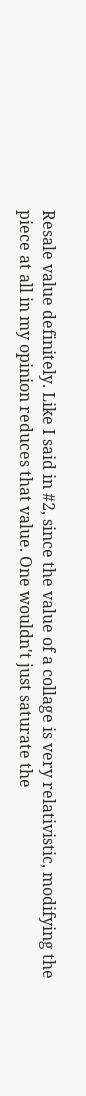Resale value definitely. Like I said in #2, since the value of a collage is very relativistic, modifying the piece at all in my opinion reduces that value. One wouldn't just saturate the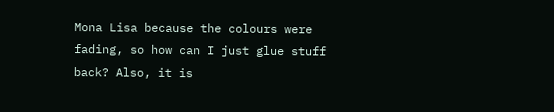Mona Lisa because the colours were fading, so how can I just glue stuff back? Also, it is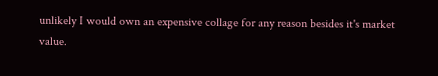unlikely I would own an expensive collage for any reason besides it's market value.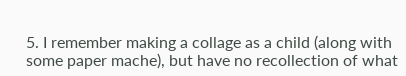5. I remember making a collage as a child (along with some paper mache), but have no recollection of what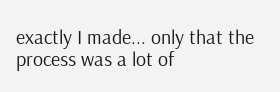exactly I made... only that the process was a lot of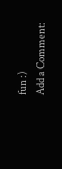fun :)
Add a Comment: